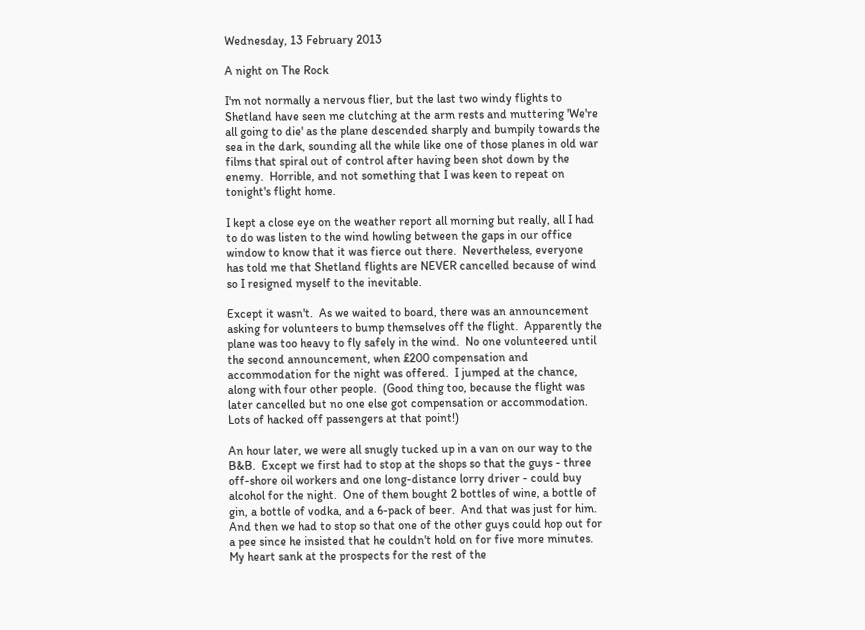Wednesday, 13 February 2013

A night on The Rock

I'm not normally a nervous flier, but the last two windy flights to Shetland have seen me clutching at the arm rests and muttering 'We're all going to die' as the plane descended sharply and bumpily towards the sea in the dark, sounding all the while like one of those planes in old war films that spiral out of control after having been shot down by the enemy.  Horrible, and not something that I was keen to repeat on tonight's flight home.

I kept a close eye on the weather report all morning but really, all I had to do was listen to the wind howling between the gaps in our office window to know that it was fierce out there.  Nevertheless, everyone has told me that Shetland flights are NEVER cancelled because of wind so I resigned myself to the inevitable.

Except it wasn't.  As we waited to board, there was an announcement asking for volunteers to bump themselves off the flight.  Apparently the plane was too heavy to fly safely in the wind.  No one volunteered until the second announcement, when £200 compensation and accommodation for the night was offered.  I jumped at the chance, along with four other people.  (Good thing too, because the flight was later cancelled but no one else got compensation or accommodation.  Lots of hacked off passengers at that point!)

An hour later, we were all snugly tucked up in a van on our way to the B&B.  Except we first had to stop at the shops so that the guys - three off-shore oil workers and one long-distance lorry driver - could buy alcohol for the night.  One of them bought 2 bottles of wine, a bottle of gin, a bottle of vodka, and a 6-pack of beer.  And that was just for him.  And then we had to stop so that one of the other guys could hop out for a pee since he insisted that he couldn't hold on for five more minutes.  My heart sank at the prospects for the rest of the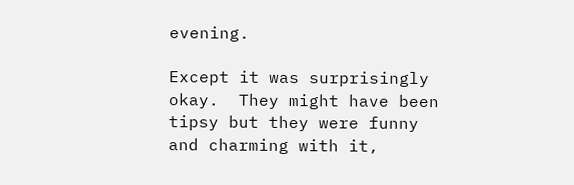evening.

Except it was surprisingly okay.  They might have been tipsy but they were funny and charming with it,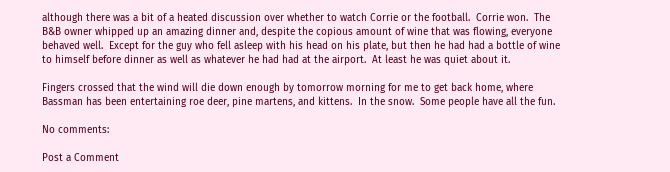although there was a bit of a heated discussion over whether to watch Corrie or the football.  Corrie won.  The B&B owner whipped up an amazing dinner and, despite the copious amount of wine that was flowing, everyone behaved well.  Except for the guy who fell asleep with his head on his plate, but then he had had a bottle of wine to himself before dinner as well as whatever he had had at the airport.  At least he was quiet about it.

Fingers crossed that the wind will die down enough by tomorrow morning for me to get back home, where Bassman has been entertaining roe deer, pine martens, and kittens.  In the snow.  Some people have all the fun.

No comments:

Post a Comment